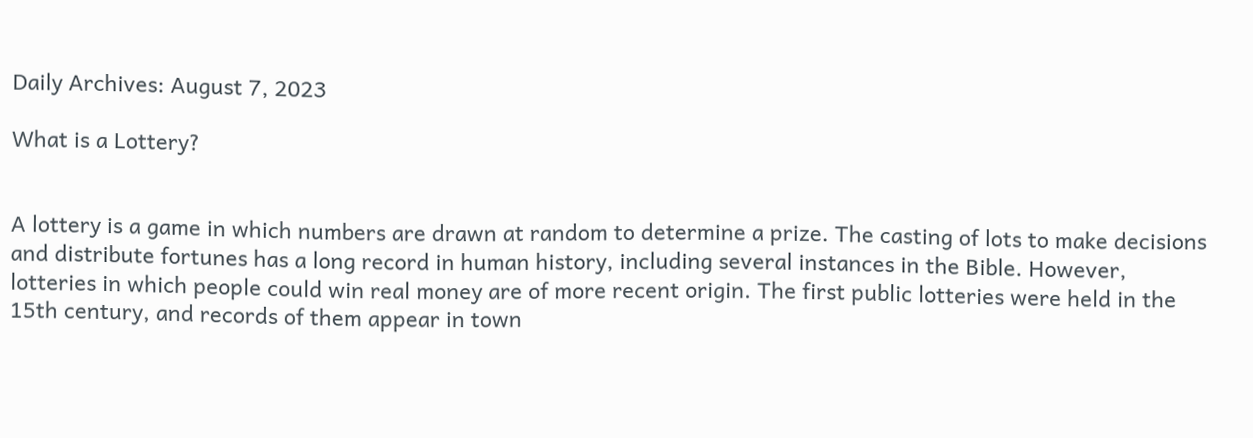Daily Archives: August 7, 2023

What is a Lottery?


A lottery is a game in which numbers are drawn at random to determine a prize. The casting of lots to make decisions and distribute fortunes has a long record in human history, including several instances in the Bible. However, lotteries in which people could win real money are of more recent origin. The first public lotteries were held in the 15th century, and records of them appear in town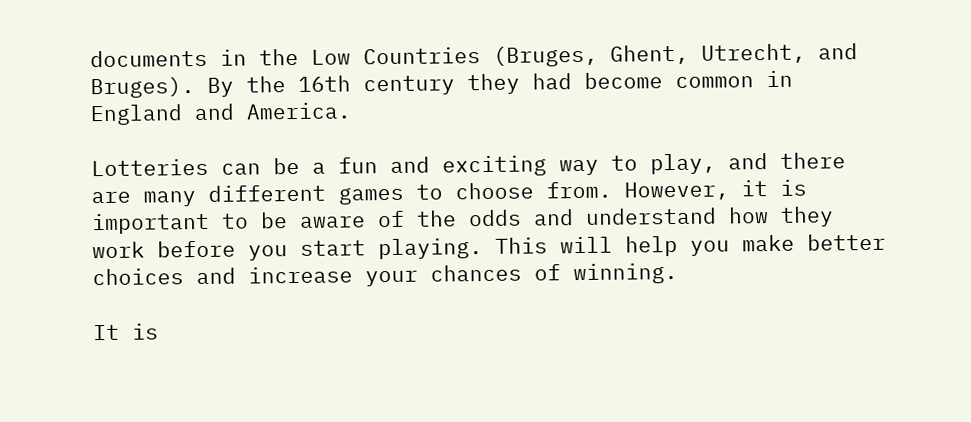documents in the Low Countries (Bruges, Ghent, Utrecht, and Bruges). By the 16th century they had become common in England and America.

Lotteries can be a fun and exciting way to play, and there are many different games to choose from. However, it is important to be aware of the odds and understand how they work before you start playing. This will help you make better choices and increase your chances of winning.

It is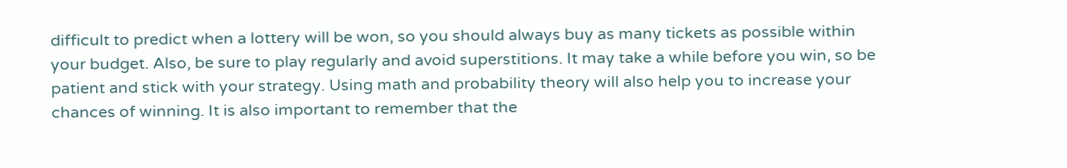difficult to predict when a lottery will be won, so you should always buy as many tickets as possible within your budget. Also, be sure to play regularly and avoid superstitions. It may take a while before you win, so be patient and stick with your strategy. Using math and probability theory will also help you to increase your chances of winning. It is also important to remember that the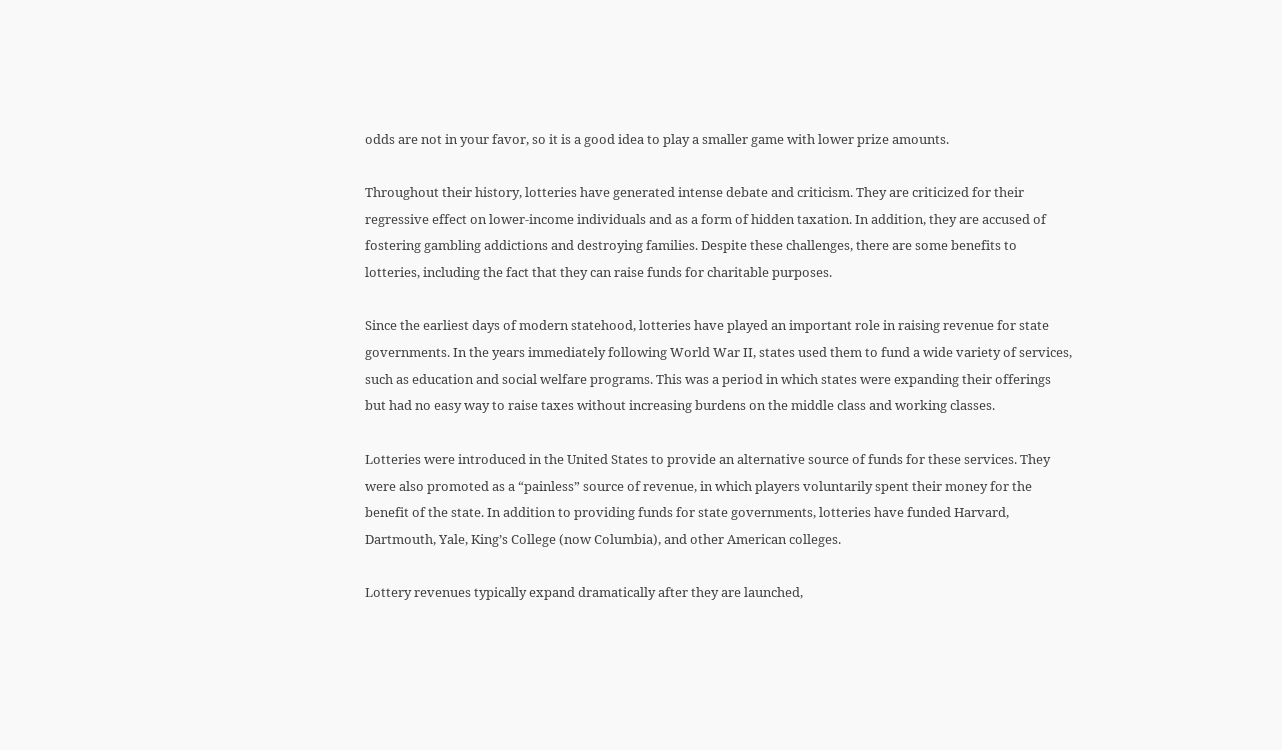odds are not in your favor, so it is a good idea to play a smaller game with lower prize amounts.

Throughout their history, lotteries have generated intense debate and criticism. They are criticized for their regressive effect on lower-income individuals and as a form of hidden taxation. In addition, they are accused of fostering gambling addictions and destroying families. Despite these challenges, there are some benefits to lotteries, including the fact that they can raise funds for charitable purposes.

Since the earliest days of modern statehood, lotteries have played an important role in raising revenue for state governments. In the years immediately following World War II, states used them to fund a wide variety of services, such as education and social welfare programs. This was a period in which states were expanding their offerings but had no easy way to raise taxes without increasing burdens on the middle class and working classes.

Lotteries were introduced in the United States to provide an alternative source of funds for these services. They were also promoted as a “painless” source of revenue, in which players voluntarily spent their money for the benefit of the state. In addition to providing funds for state governments, lotteries have funded Harvard, Dartmouth, Yale, King’s College (now Columbia), and other American colleges.

Lottery revenues typically expand dramatically after they are launched,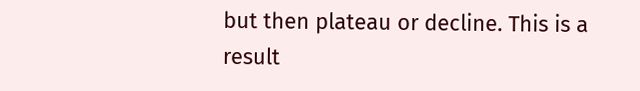but then plateau or decline. This is a result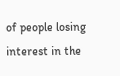of people losing interest in the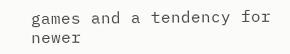games and a tendency for newer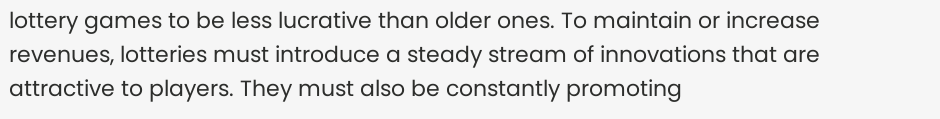lottery games to be less lucrative than older ones. To maintain or increase revenues, lotteries must introduce a steady stream of innovations that are attractive to players. They must also be constantly promoting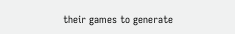their games to generate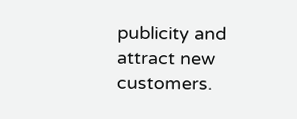publicity and attract new customers.